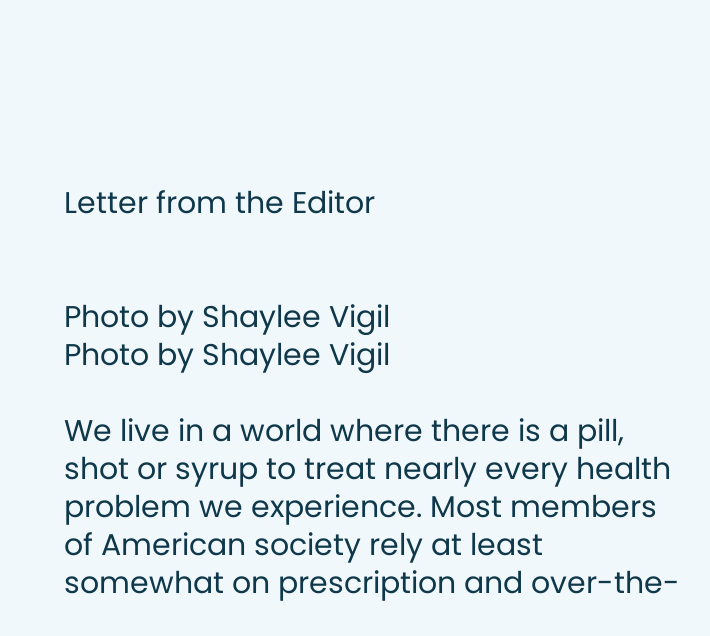Letter from the Editor


Photo by Shaylee Vigil
Photo by Shaylee Vigil

We live in a world where there is a pill, shot or syrup to treat nearly every health problem we experience. Most members of American society rely at least somewhat on prescription and over-the-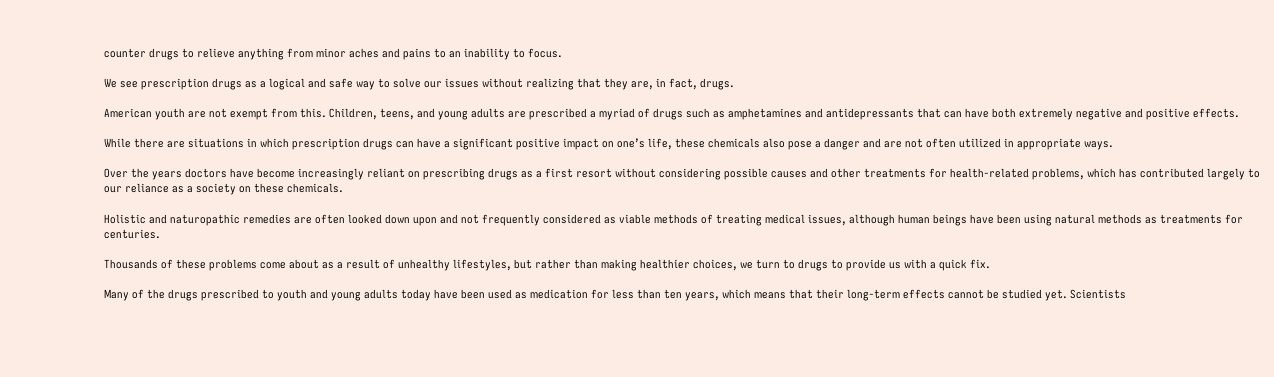counter drugs to relieve anything from minor aches and pains to an inability to focus.

We see prescription drugs as a logical and safe way to solve our issues without realizing that they are, in fact, drugs.

American youth are not exempt from this. Children, teens, and young adults are prescribed a myriad of drugs such as amphetamines and antidepressants that can have both extremely negative and positive effects.

While there are situations in which prescription drugs can have a significant positive impact on one’s life, these chemicals also pose a danger and are not often utilized in appropriate ways.

Over the years doctors have become increasingly reliant on prescribing drugs as a first resort without considering possible causes and other treatments for health-related problems, which has contributed largely to our reliance as a society on these chemicals.

Holistic and naturopathic remedies are often looked down upon and not frequently considered as viable methods of treating medical issues, although human beings have been using natural methods as treatments for centuries.

Thousands of these problems come about as a result of unhealthy lifestyles, but rather than making healthier choices, we turn to drugs to provide us with a quick fix.

Many of the drugs prescribed to youth and young adults today have been used as medication for less than ten years, which means that their long-term effects cannot be studied yet. Scientists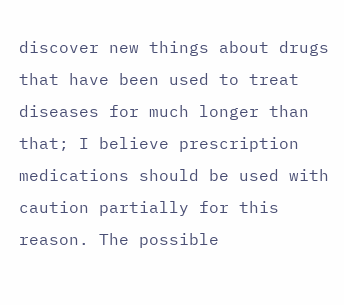discover new things about drugs that have been used to treat diseases for much longer than that; I believe prescription medications should be used with caution partially for this reason. The possible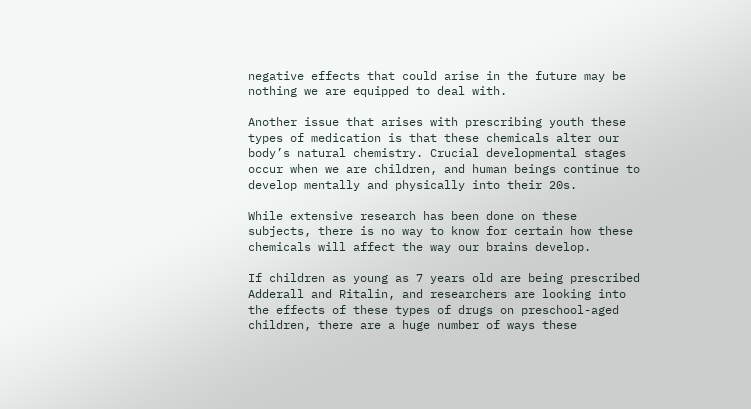negative effects that could arise in the future may be nothing we are equipped to deal with.

Another issue that arises with prescribing youth these types of medication is that these chemicals alter our body’s natural chemistry. Crucial developmental stages occur when we are children, and human beings continue to develop mentally and physically into their 20s.

While extensive research has been done on these subjects, there is no way to know for certain how these chemicals will affect the way our brains develop.

If children as young as 7 years old are being prescribed Adderall and Ritalin, and researchers are looking into the effects of these types of drugs on preschool-aged children, there are a huge number of ways these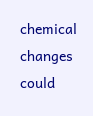chemical changes could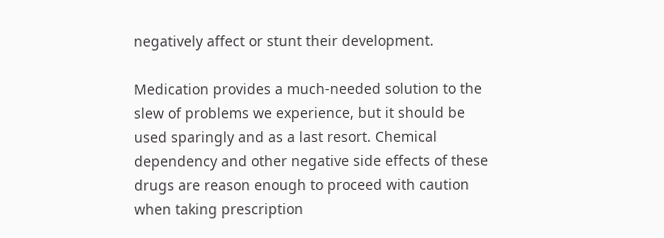negatively affect or stunt their development.

Medication provides a much-needed solution to the slew of problems we experience, but it should be used sparingly and as a last resort. Chemical dependency and other negative side effects of these drugs are reason enough to proceed with caution when taking prescription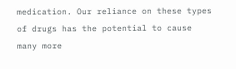medication. Our reliance on these types of drugs has the potential to cause many more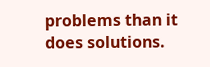problems than it does solutions.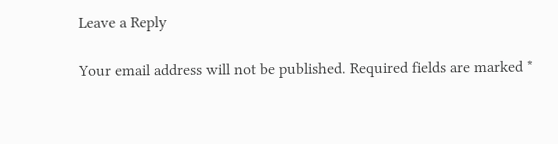Leave a Reply

Your email address will not be published. Required fields are marked *